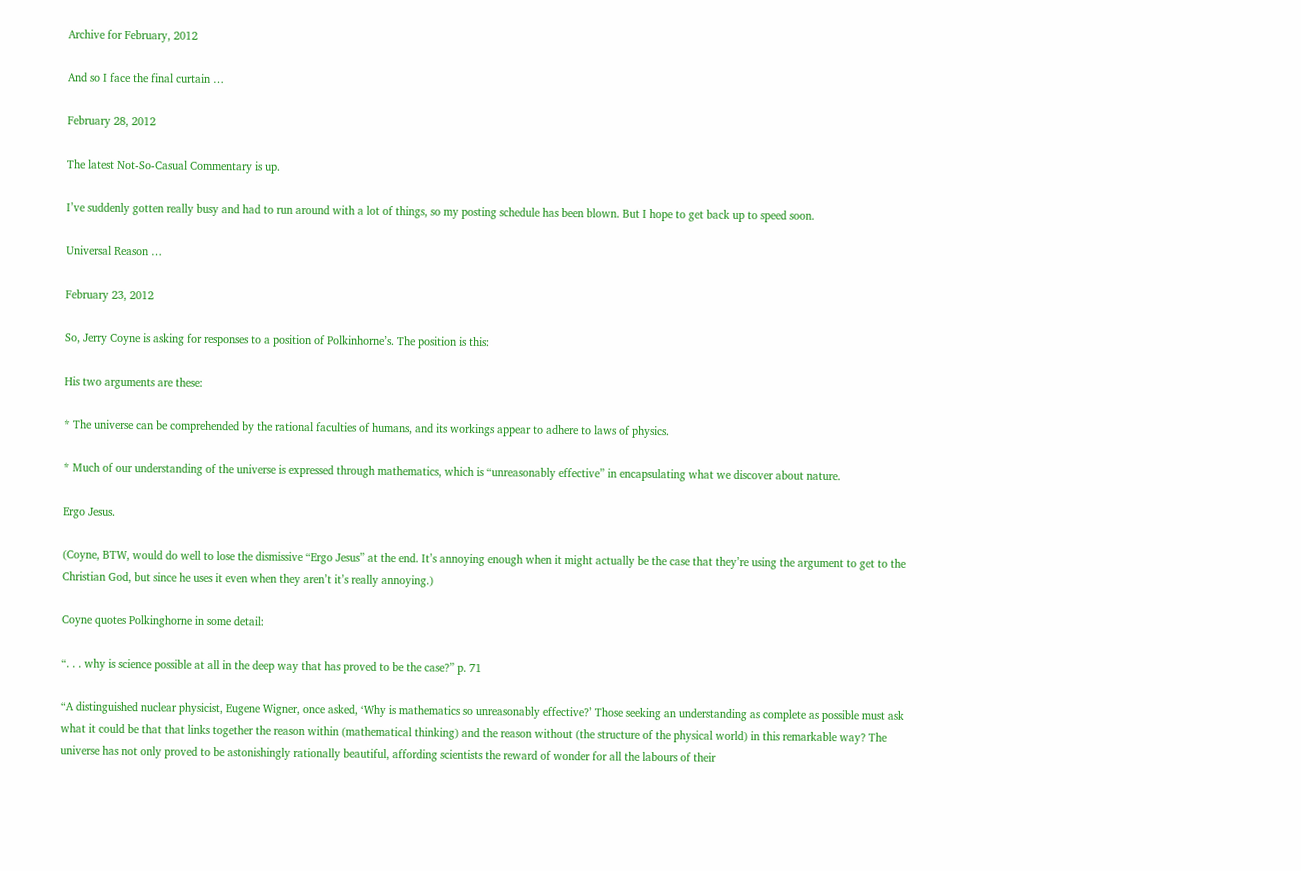Archive for February, 2012

And so I face the final curtain …

February 28, 2012

The latest Not-So-Casual Commentary is up.

I’ve suddenly gotten really busy and had to run around with a lot of things, so my posting schedule has been blown. But I hope to get back up to speed soon.

Universal Reason …

February 23, 2012

So, Jerry Coyne is asking for responses to a position of Polkinhorne’s. The position is this:

His two arguments are these:

* The universe can be comprehended by the rational faculties of humans, and its workings appear to adhere to laws of physics.

* Much of our understanding of the universe is expressed through mathematics, which is “unreasonably effective” in encapsulating what we discover about nature.

Ergo Jesus.

(Coyne, BTW, would do well to lose the dismissive “Ergo Jesus” at the end. It’s annoying enough when it might actually be the case that they’re using the argument to get to the Christian God, but since he uses it even when they aren’t it’s really annoying.)

Coyne quotes Polkinghorne in some detail:

“. . . why is science possible at all in the deep way that has proved to be the case?” p. 71

“A distinguished nuclear physicist, Eugene Wigner, once asked, ‘Why is mathematics so unreasonably effective?’ Those seeking an understanding as complete as possible must ask what it could be that that links together the reason within (mathematical thinking) and the reason without (the structure of the physical world) in this remarkable way? The universe has not only proved to be astonishingly rationally beautiful, affording scientists the reward of wonder for all the labours of their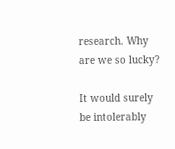research. Why are we so lucky?

It would surely be intolerably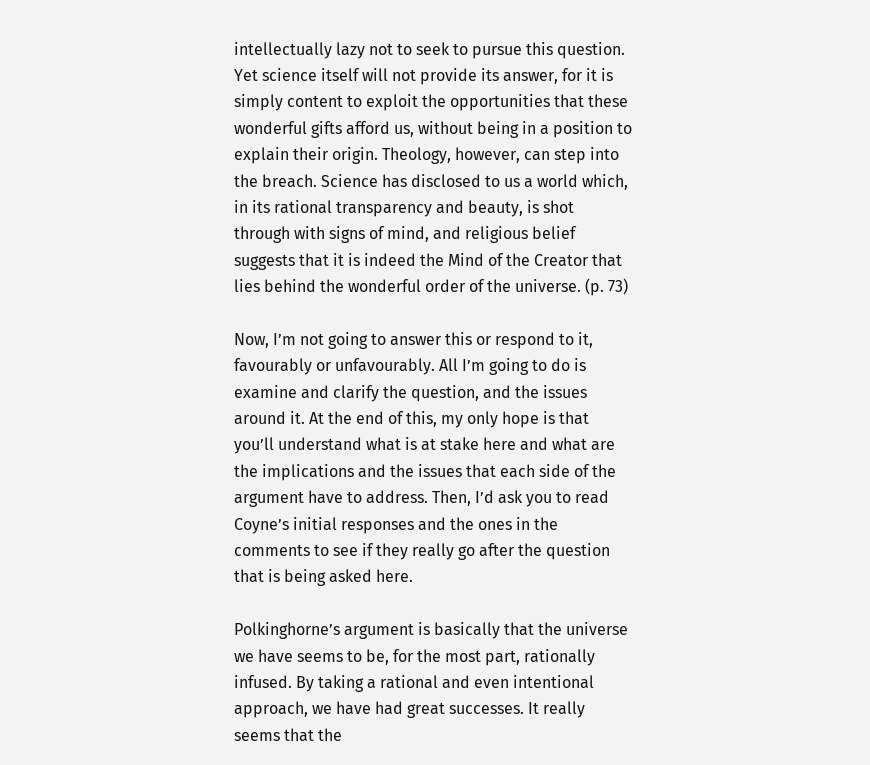intellectually lazy not to seek to pursue this question. Yet science itself will not provide its answer, for it is simply content to exploit the opportunities that these wonderful gifts afford us, without being in a position to explain their origin. Theology, however, can step into the breach. Science has disclosed to us a world which, in its rational transparency and beauty, is shot through with signs of mind, and religious belief suggests that it is indeed the Mind of the Creator that lies behind the wonderful order of the universe. (p. 73)

Now, I’m not going to answer this or respond to it, favourably or unfavourably. All I’m going to do is examine and clarify the question, and the issues around it. At the end of this, my only hope is that you’ll understand what is at stake here and what are the implications and the issues that each side of the argument have to address. Then, I’d ask you to read Coyne’s initial responses and the ones in the comments to see if they really go after the question that is being asked here.

Polkinghorne’s argument is basically that the universe we have seems to be, for the most part, rationally infused. By taking a rational and even intentional approach, we have had great successes. It really seems that the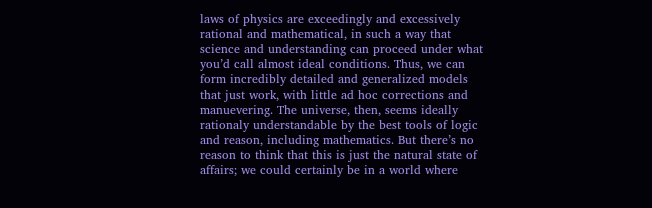laws of physics are exceedingly and excessively rational and mathematical, in such a way that science and understanding can proceed under what you’d call almost ideal conditions. Thus, we can form incredibly detailed and generalized models that just work, with little ad hoc corrections and manuevering. The universe, then, seems ideally rationaly understandable by the best tools of logic and reason, including mathematics. But there’s no reason to think that this is just the natural state of affairs; we could certainly be in a world where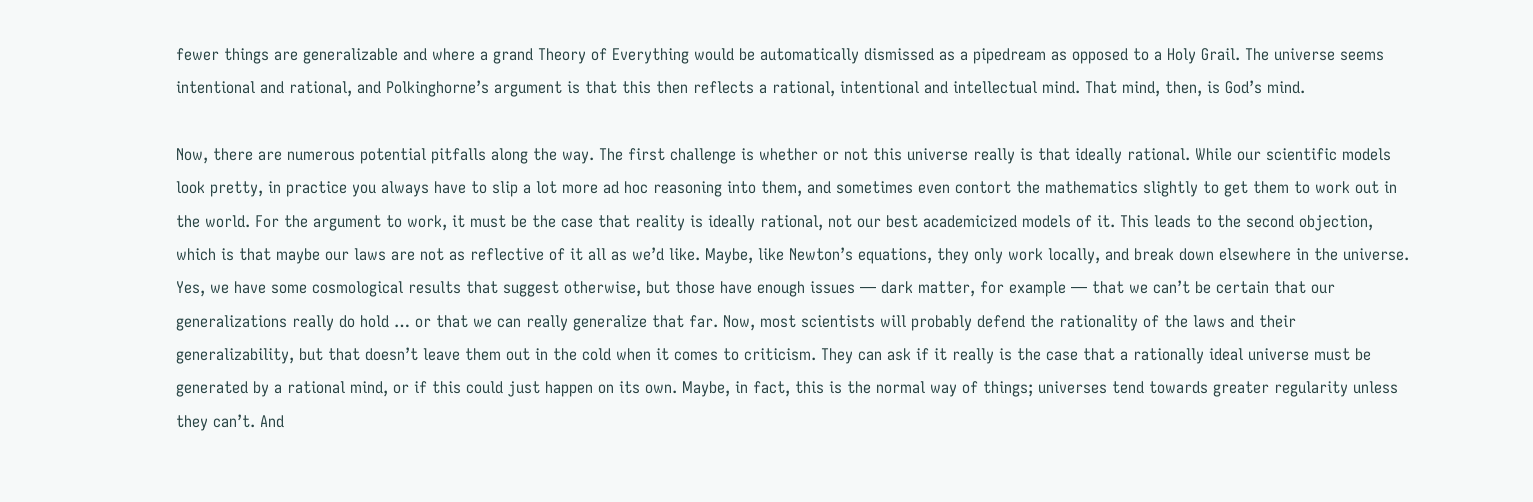fewer things are generalizable and where a grand Theory of Everything would be automatically dismissed as a pipedream as opposed to a Holy Grail. The universe seems intentional and rational, and Polkinghorne’s argument is that this then reflects a rational, intentional and intellectual mind. That mind, then, is God’s mind.

Now, there are numerous potential pitfalls along the way. The first challenge is whether or not this universe really is that ideally rational. While our scientific models look pretty, in practice you always have to slip a lot more ad hoc reasoning into them, and sometimes even contort the mathematics slightly to get them to work out in the world. For the argument to work, it must be the case that reality is ideally rational, not our best academicized models of it. This leads to the second objection, which is that maybe our laws are not as reflective of it all as we’d like. Maybe, like Newton’s equations, they only work locally, and break down elsewhere in the universe. Yes, we have some cosmological results that suggest otherwise, but those have enough issues — dark matter, for example — that we can’t be certain that our generalizations really do hold … or that we can really generalize that far. Now, most scientists will probably defend the rationality of the laws and their generalizability, but that doesn’t leave them out in the cold when it comes to criticism. They can ask if it really is the case that a rationally ideal universe must be generated by a rational mind, or if this could just happen on its own. Maybe, in fact, this is the normal way of things; universes tend towards greater regularity unless they can’t. And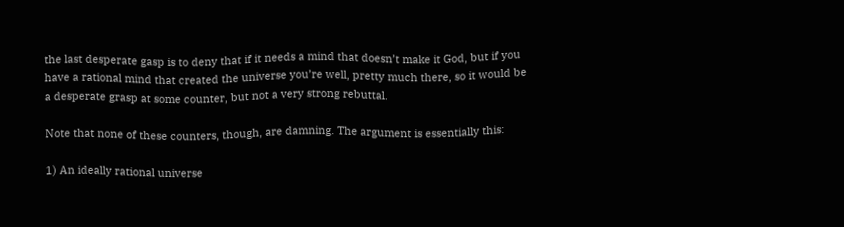the last desperate gasp is to deny that if it needs a mind that doesn’t make it God, but if you have a rational mind that created the universe you’re well, pretty much there, so it would be a desperate grasp at some counter, but not a very strong rebuttal.

Note that none of these counters, though, are damning. The argument is essentially this:

1) An ideally rational universe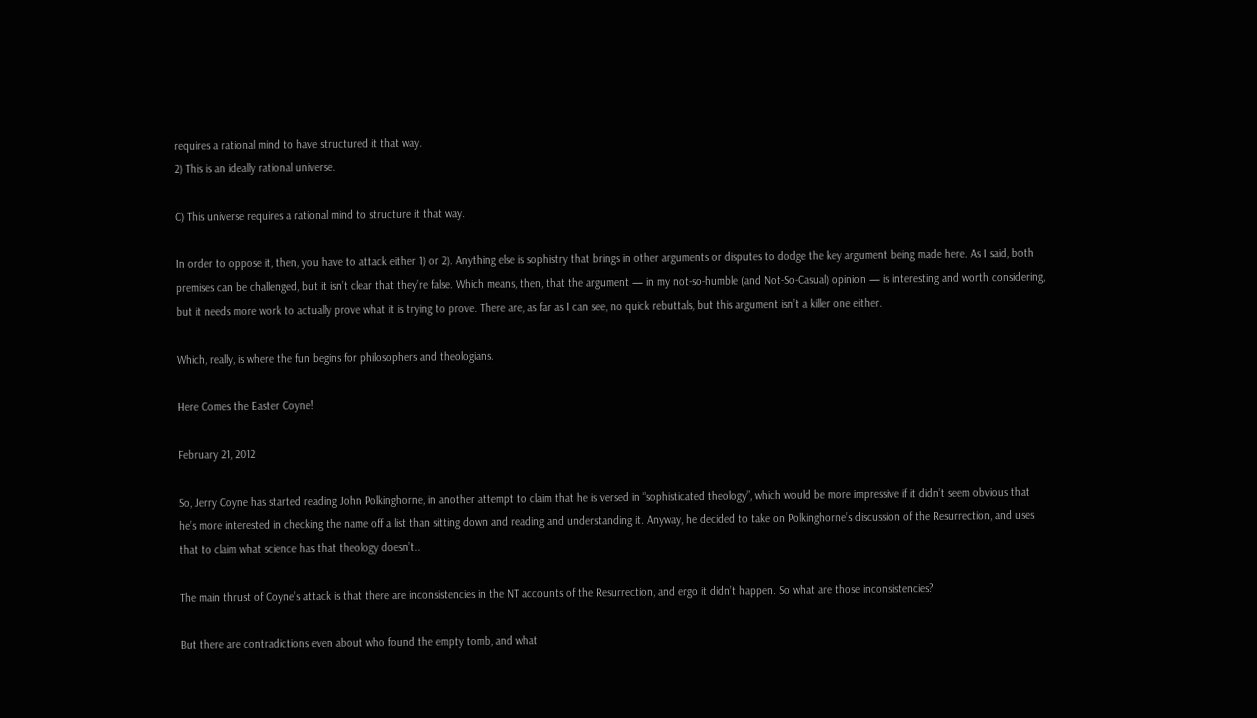requires a rational mind to have structured it that way.
2) This is an ideally rational universe.

C) This universe requires a rational mind to structure it that way.

In order to oppose it, then, you have to attack either 1) or 2). Anything else is sophistry that brings in other arguments or disputes to dodge the key argument being made here. As I said, both premises can be challenged, but it isn’t clear that they’re false. Which means, then, that the argument — in my not-so-humble (and Not-So-Casual) opinion — is interesting and worth considering, but it needs more work to actually prove what it is trying to prove. There are, as far as I can see, no quick rebuttals, but this argument isn’t a killer one either.

Which, really, is where the fun begins for philosophers and theologians.

Here Comes the Easter Coyne!

February 21, 2012

So, Jerry Coyne has started reading John Polkinghorne, in another attempt to claim that he is versed in “sophisticated theology”, which would be more impressive if it didn’t seem obvious that he’s more interested in checking the name off a list than sitting down and reading and understanding it. Anyway, he decided to take on Polkinghorne’s discussion of the Resurrection, and uses that to claim what science has that theology doesn’t..

The main thrust of Coyne’s attack is that there are inconsistencies in the NT accounts of the Resurrection, and ergo it didn’t happen. So what are those inconsistencies?

But there are contradictions even about who found the empty tomb, and what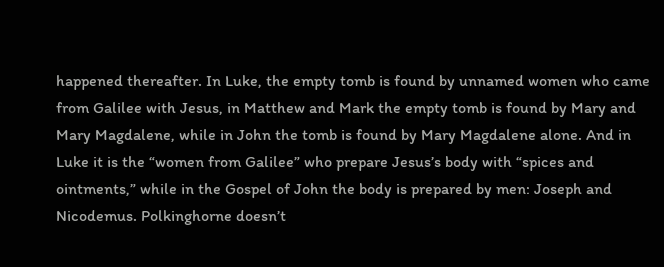happened thereafter. In Luke, the empty tomb is found by unnamed women who came from Galilee with Jesus, in Matthew and Mark the empty tomb is found by Mary and Mary Magdalene, while in John the tomb is found by Mary Magdalene alone. And in Luke it is the “women from Galilee” who prepare Jesus’s body with “spices and ointments,” while in the Gospel of John the body is prepared by men: Joseph and Nicodemus. Polkinghorne doesn’t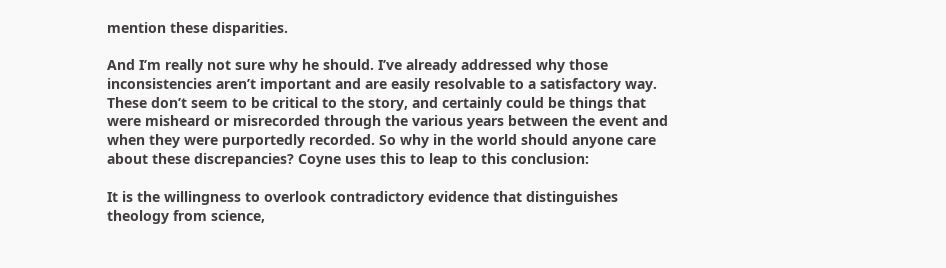mention these disparities.

And I’m really not sure why he should. I’ve already addressed why those inconsistencies aren’t important and are easily resolvable to a satisfactory way. These don’t seem to be critical to the story, and certainly could be things that were misheard or misrecorded through the various years between the event and when they were purportedly recorded. So why in the world should anyone care about these discrepancies? Coyne uses this to leap to this conclusion:

It is the willingness to overlook contradictory evidence that distinguishes theology from science,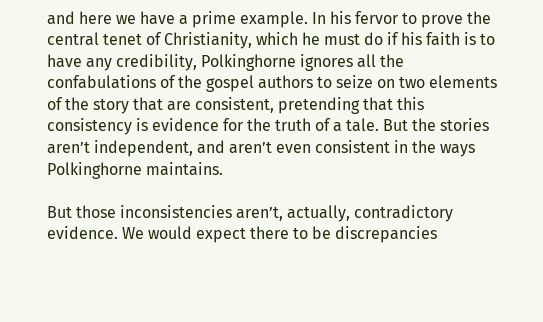and here we have a prime example. In his fervor to prove the central tenet of Christianity, which he must do if his faith is to have any credibility, Polkinghorne ignores all the confabulations of the gospel authors to seize on two elements of the story that are consistent, pretending that this consistency is evidence for the truth of a tale. But the stories aren’t independent, and aren’t even consistent in the ways Polkinghorne maintains.

But those inconsistencies aren’t, actually, contradictory evidence. We would expect there to be discrepancies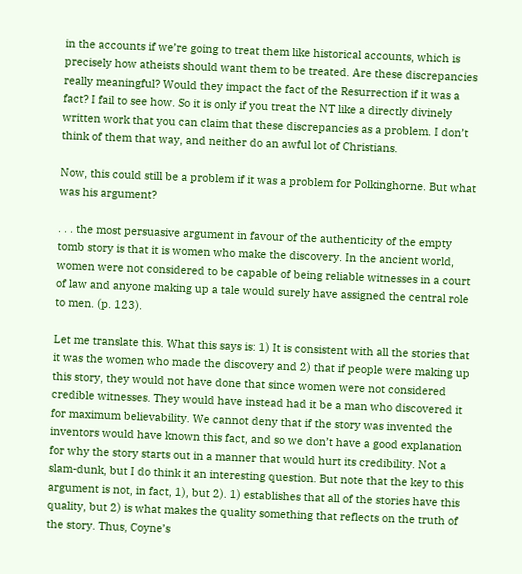in the accounts if we’re going to treat them like historical accounts, which is precisely how atheists should want them to be treated. Are these discrepancies really meaningful? Would they impact the fact of the Resurrection if it was a fact? I fail to see how. So it is only if you treat the NT like a directly divinely written work that you can claim that these discrepancies as a problem. I don’t think of them that way, and neither do an awful lot of Christians.

Now, this could still be a problem if it was a problem for Polkinghorne. But what was his argument?

. . . the most persuasive argument in favour of the authenticity of the empty tomb story is that it is women who make the discovery. In the ancient world, women were not considered to be capable of being reliable witnesses in a court of law and anyone making up a tale would surely have assigned the central role to men. (p. 123).

Let me translate this. What this says is: 1) It is consistent with all the stories that it was the women who made the discovery and 2) that if people were making up this story, they would not have done that since women were not considered credible witnesses. They would have instead had it be a man who discovered it for maximum believability. We cannot deny that if the story was invented the inventors would have known this fact, and so we don’t have a good explanation for why the story starts out in a manner that would hurt its credibility. Not a slam-dunk, but I do think it an interesting question. But note that the key to this argument is not, in fact, 1), but 2). 1) establishes that all of the stories have this quality, but 2) is what makes the quality something that reflects on the truth of the story. Thus, Coyne’s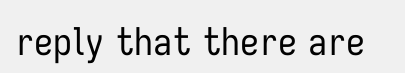reply that there are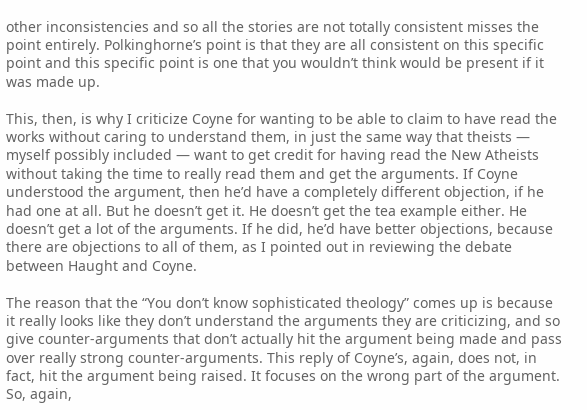other inconsistencies and so all the stories are not totally consistent misses the point entirely. Polkinghorne’s point is that they are all consistent on this specific point and this specific point is one that you wouldn’t think would be present if it was made up.

This, then, is why I criticize Coyne for wanting to be able to claim to have read the works without caring to understand them, in just the same way that theists — myself possibly included — want to get credit for having read the New Atheists without taking the time to really read them and get the arguments. If Coyne understood the argument, then he’d have a completely different objection, if he had one at all. But he doesn’t get it. He doesn’t get the tea example either. He doesn’t get a lot of the arguments. If he did, he’d have better objections, because there are objections to all of them, as I pointed out in reviewing the debate between Haught and Coyne.

The reason that the “You don’t know sophisticated theology” comes up is because it really looks like they don’t understand the arguments they are criticizing, and so give counter-arguments that don’t actually hit the argument being made and pass over really strong counter-arguments. This reply of Coyne’s, again, does not, in fact, hit the argument being raised. It focuses on the wrong part of the argument. So, again,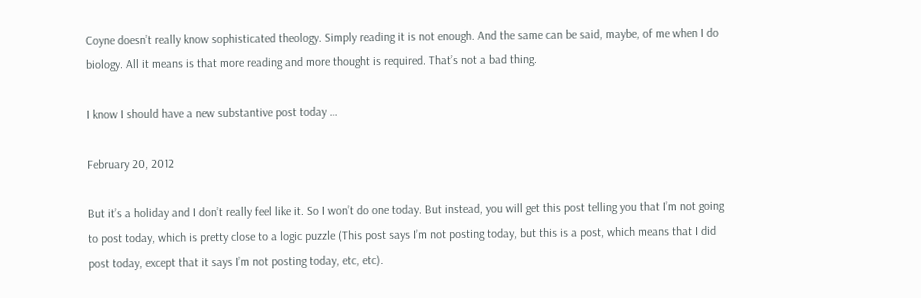Coyne doesn’t really know sophisticated theology. Simply reading it is not enough. And the same can be said, maybe, of me when I do biology. All it means is that more reading and more thought is required. That’s not a bad thing.

I know I should have a new substantive post today …

February 20, 2012

But it’s a holiday and I don’t really feel like it. So I won’t do one today. But instead, you will get this post telling you that I’m not going to post today, which is pretty close to a logic puzzle (This post says I’m not posting today, but this is a post, which means that I did post today, except that it says I’m not posting today, etc, etc).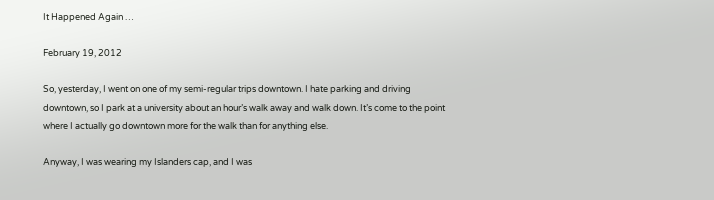It Happened Again …

February 19, 2012

So, yesterday, I went on one of my semi-regular trips downtown. I hate parking and driving downtown, so I park at a university about an hour’s walk away and walk down. It’s come to the point where I actually go downtown more for the walk than for anything else.

Anyway, I was wearing my Islanders cap, and I was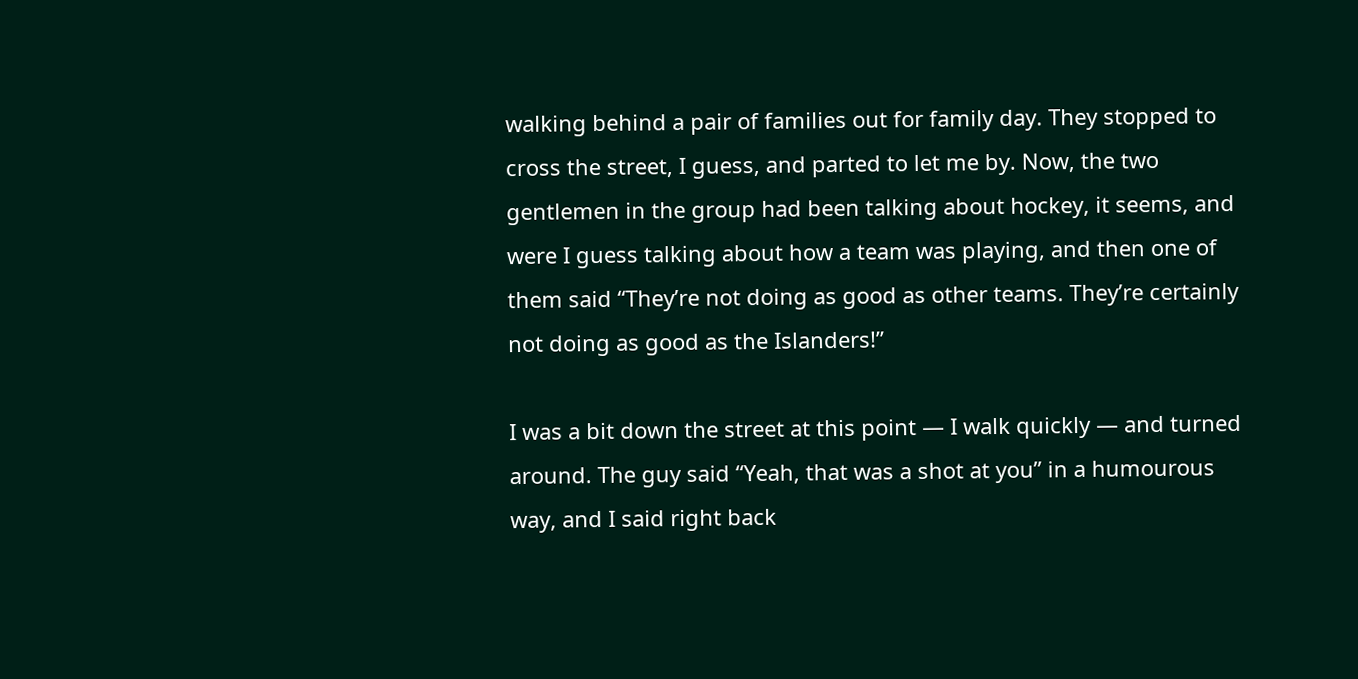walking behind a pair of families out for family day. They stopped to cross the street, I guess, and parted to let me by. Now, the two gentlemen in the group had been talking about hockey, it seems, and were I guess talking about how a team was playing, and then one of them said “They’re not doing as good as other teams. They’re certainly not doing as good as the Islanders!”

I was a bit down the street at this point — I walk quickly — and turned around. The guy said “Yeah, that was a shot at you” in a humourous way, and I said right back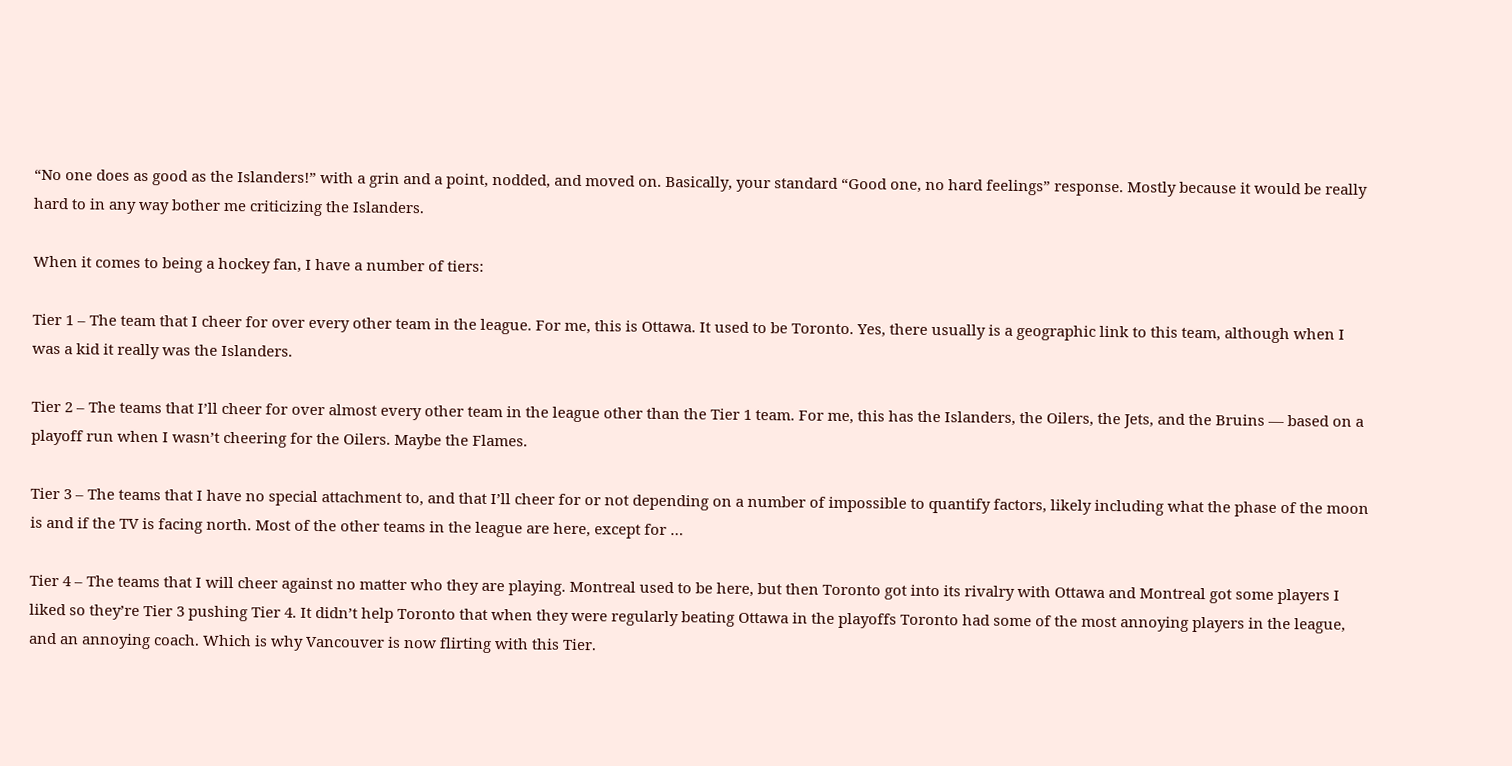“No one does as good as the Islanders!” with a grin and a point, nodded, and moved on. Basically, your standard “Good one, no hard feelings” response. Mostly because it would be really hard to in any way bother me criticizing the Islanders.

When it comes to being a hockey fan, I have a number of tiers:

Tier 1 – The team that I cheer for over every other team in the league. For me, this is Ottawa. It used to be Toronto. Yes, there usually is a geographic link to this team, although when I was a kid it really was the Islanders.

Tier 2 – The teams that I’ll cheer for over almost every other team in the league other than the Tier 1 team. For me, this has the Islanders, the Oilers, the Jets, and the Bruins — based on a playoff run when I wasn’t cheering for the Oilers. Maybe the Flames.

Tier 3 – The teams that I have no special attachment to, and that I’ll cheer for or not depending on a number of impossible to quantify factors, likely including what the phase of the moon is and if the TV is facing north. Most of the other teams in the league are here, except for …

Tier 4 – The teams that I will cheer against no matter who they are playing. Montreal used to be here, but then Toronto got into its rivalry with Ottawa and Montreal got some players I liked so they’re Tier 3 pushing Tier 4. It didn’t help Toronto that when they were regularly beating Ottawa in the playoffs Toronto had some of the most annoying players in the league, and an annoying coach. Which is why Vancouver is now flirting with this Tier.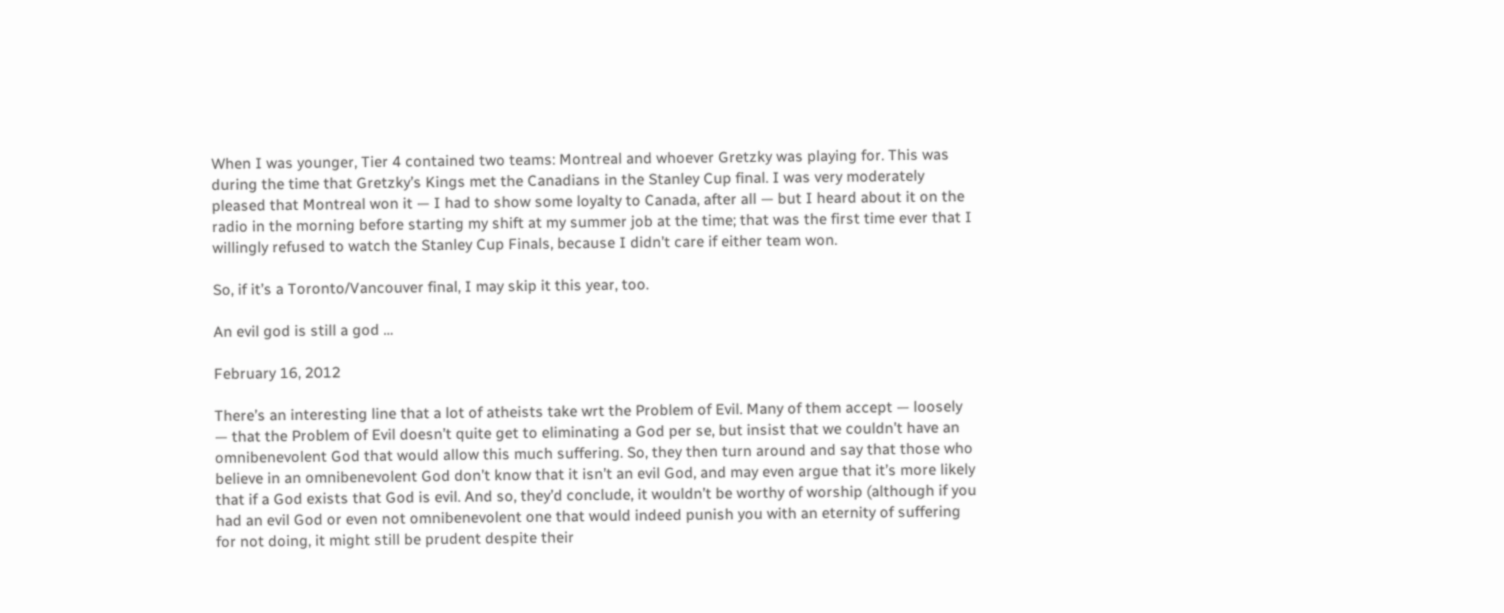When I was younger, Tier 4 contained two teams: Montreal and whoever Gretzky was playing for. This was during the time that Gretzky’s Kings met the Canadians in the Stanley Cup final. I was very moderately pleased that Montreal won it — I had to show some loyalty to Canada, after all — but I heard about it on the radio in the morning before starting my shift at my summer job at the time; that was the first time ever that I willingly refused to watch the Stanley Cup Finals, because I didn’t care if either team won.

So, if it’s a Toronto/Vancouver final, I may skip it this year, too.

An evil god is still a god …

February 16, 2012

There’s an interesting line that a lot of atheists take wrt the Problem of Evil. Many of them accept — loosely — that the Problem of Evil doesn’t quite get to eliminating a God per se, but insist that we couldn’t have an omnibenevolent God that would allow this much suffering. So, they then turn around and say that those who believe in an omnibenevolent God don’t know that it isn’t an evil God, and may even argue that it’s more likely that if a God exists that God is evil. And so, they’d conclude, it wouldn’t be worthy of worship (although if you had an evil God or even not omnibenevolent one that would indeed punish you with an eternity of suffering for not doing, it might still be prudent despite their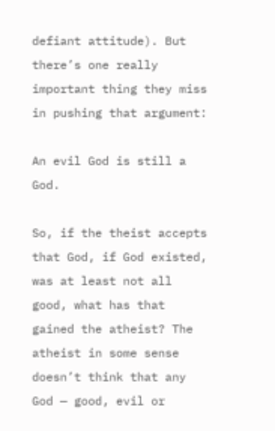defiant attitude). But there’s one really important thing they miss in pushing that argument:

An evil God is still a God.

So, if the theist accepts that God, if God existed, was at least not all good, what has that gained the atheist? The atheist in some sense doesn’t think that any God — good, evil or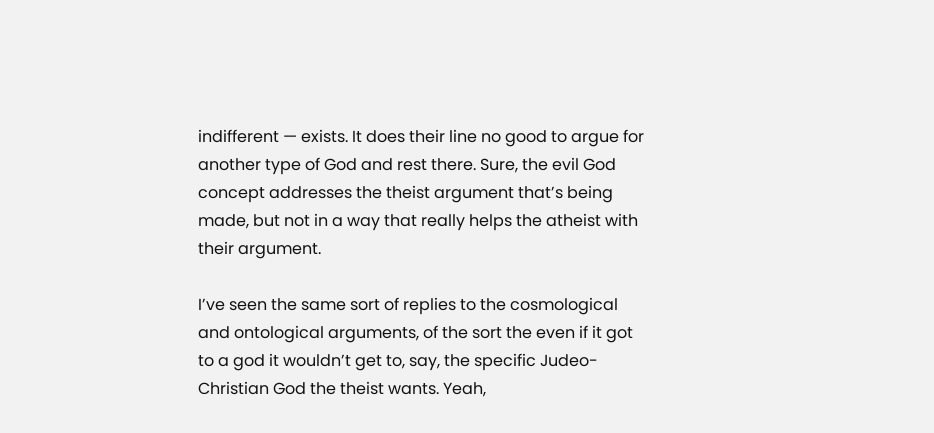indifferent — exists. It does their line no good to argue for another type of God and rest there. Sure, the evil God concept addresses the theist argument that’s being made, but not in a way that really helps the atheist with their argument.

I’ve seen the same sort of replies to the cosmological and ontological arguments, of the sort the even if it got to a god it wouldn’t get to, say, the specific Judeo-Christian God the theist wants. Yeah,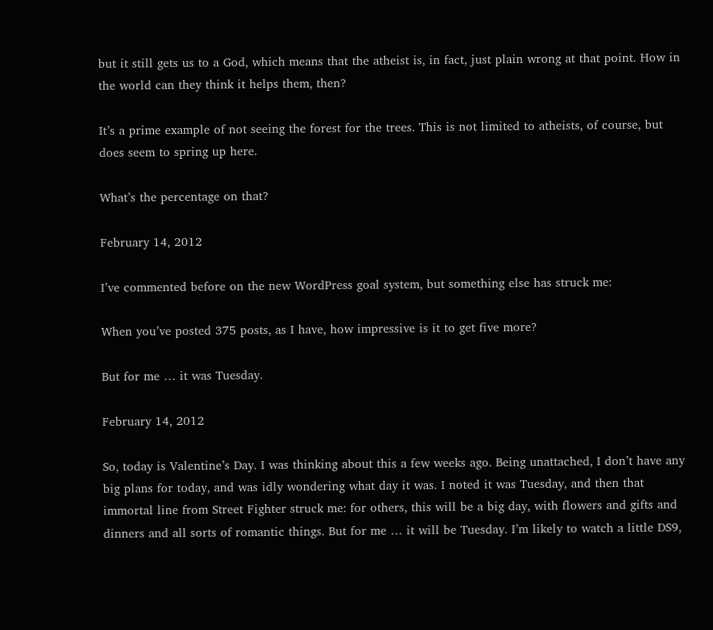but it still gets us to a God, which means that the atheist is, in fact, just plain wrong at that point. How in the world can they think it helps them, then?

It’s a prime example of not seeing the forest for the trees. This is not limited to atheists, of course, but does seem to spring up here.

What’s the percentage on that?

February 14, 2012

I’ve commented before on the new WordPress goal system, but something else has struck me:

When you’ve posted 375 posts, as I have, how impressive is it to get five more?

But for me … it was Tuesday.

February 14, 2012

So, today is Valentine’s Day. I was thinking about this a few weeks ago. Being unattached, I don’t have any big plans for today, and was idly wondering what day it was. I noted it was Tuesday, and then that immortal line from Street Fighter struck me: for others, this will be a big day, with flowers and gifts and dinners and all sorts of romantic things. But for me … it will be Tuesday. I’m likely to watch a little DS9,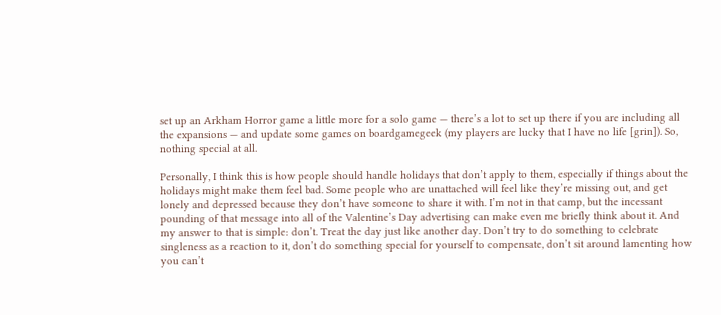set up an Arkham Horror game a little more for a solo game — there’s a lot to set up there if you are including all the expansions — and update some games on boardgamegeek (my players are lucky that I have no life [grin]). So, nothing special at all.

Personally, I think this is how people should handle holidays that don’t apply to them, especially if things about the holidays might make them feel bad. Some people who are unattached will feel like they’re missing out, and get lonely and depressed because they don’t have someone to share it with. I’m not in that camp, but the incessant pounding of that message into all of the Valentine’s Day advertising can make even me briefly think about it. And my answer to that is simple: don’t. Treat the day just like another day. Don’t try to do something to celebrate singleness as a reaction to it, don’t do something special for yourself to compensate, don’t sit around lamenting how you can’t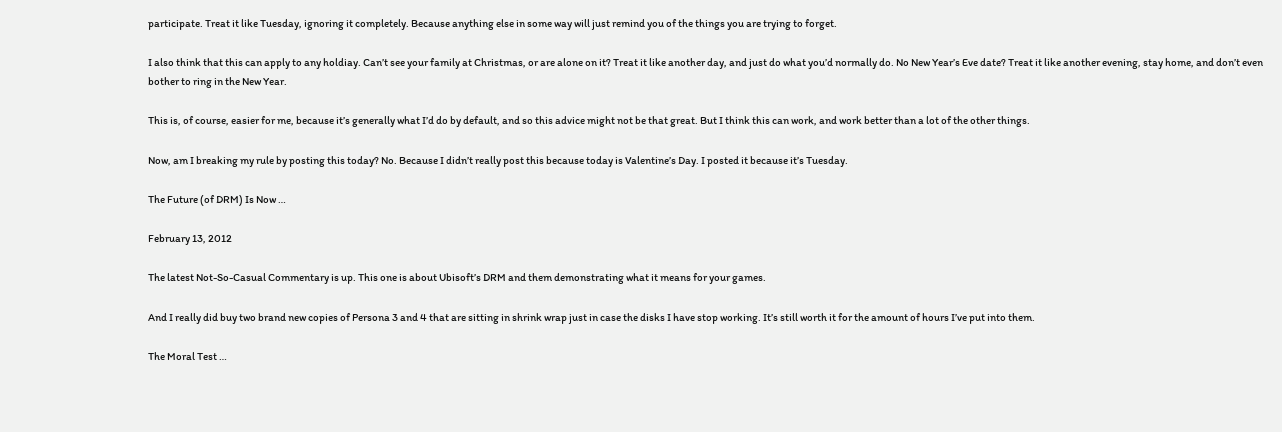participate. Treat it like Tuesday, ignoring it completely. Because anything else in some way will just remind you of the things you are trying to forget.

I also think that this can apply to any holdiay. Can’t see your family at Christmas, or are alone on it? Treat it like another day, and just do what you’d normally do. No New Year’s Eve date? Treat it like another evening, stay home, and don’t even bother to ring in the New Year.

This is, of course, easier for me, because it’s generally what I’d do by default, and so this advice might not be that great. But I think this can work, and work better than a lot of the other things.

Now, am I breaking my rule by posting this today? No. Because I didn’t really post this because today is Valentine’s Day. I posted it because it’s Tuesday.

The Future (of DRM) Is Now …

February 13, 2012

The latest Not-So-Casual Commentary is up. This one is about Ubisoft’s DRM and them demonstrating what it means for your games.

And I really did buy two brand new copies of Persona 3 and 4 that are sitting in shrink wrap just in case the disks I have stop working. It’s still worth it for the amount of hours I’ve put into them.

The Moral Test …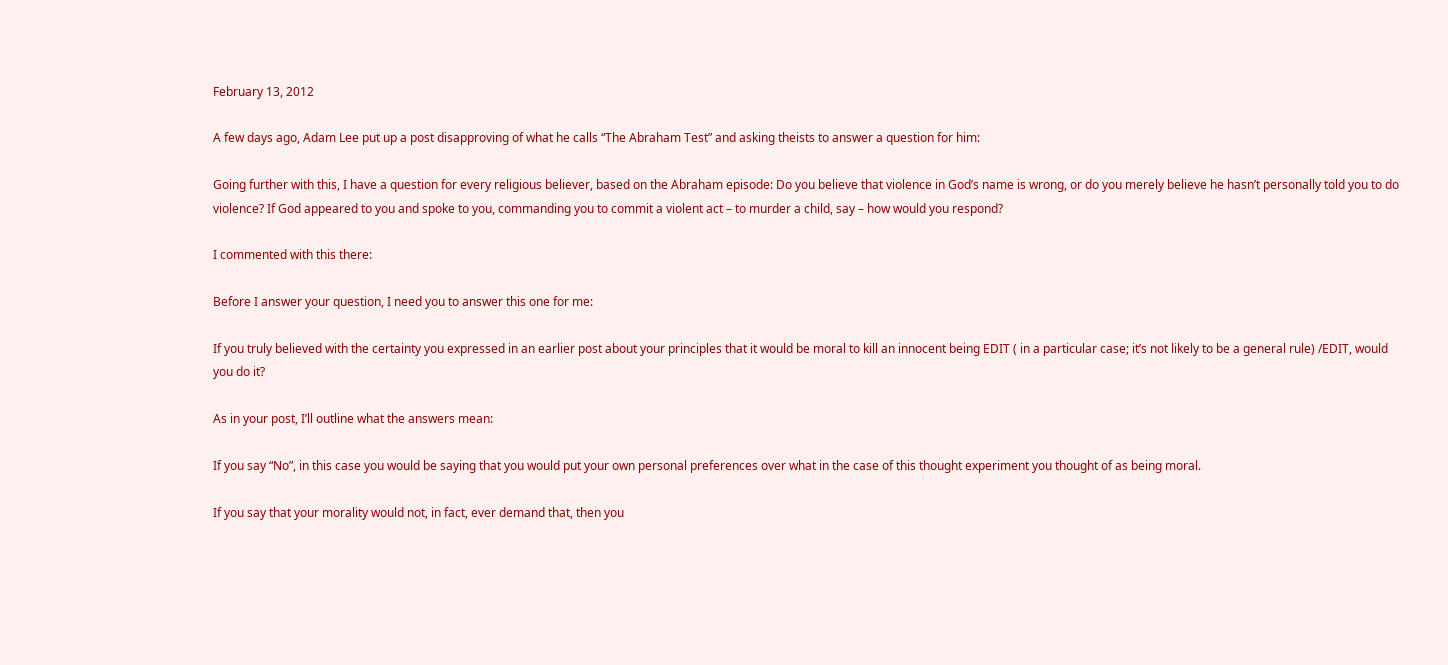February 13, 2012

A few days ago, Adam Lee put up a post disapproving of what he calls “The Abraham Test” and asking theists to answer a question for him:

Going further with this, I have a question for every religious believer, based on the Abraham episode: Do you believe that violence in God’s name is wrong, or do you merely believe he hasn’t personally told you to do violence? If God appeared to you and spoke to you, commanding you to commit a violent act – to murder a child, say – how would you respond?

I commented with this there:

Before I answer your question, I need you to answer this one for me:

If you truly believed with the certainty you expressed in an earlier post about your principles that it would be moral to kill an innocent being EDIT ( in a particular case; it’s not likely to be a general rule) /EDIT, would you do it?

As in your post, I’ll outline what the answers mean:

If you say “No”, in this case you would be saying that you would put your own personal preferences over what in the case of this thought experiment you thought of as being moral.

If you say that your morality would not, in fact, ever demand that, then you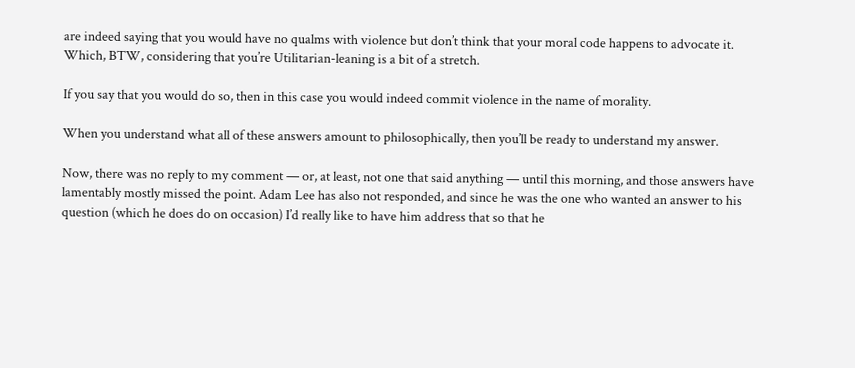are indeed saying that you would have no qualms with violence but don’t think that your moral code happens to advocate it. Which, BTW, considering that you’re Utilitarian-leaning is a bit of a stretch.

If you say that you would do so, then in this case you would indeed commit violence in the name of morality.

When you understand what all of these answers amount to philosophically, then you’ll be ready to understand my answer.

Now, there was no reply to my comment — or, at least, not one that said anything — until this morning, and those answers have lamentably mostly missed the point. Adam Lee has also not responded, and since he was the one who wanted an answer to his question (which he does do on occasion) I’d really like to have him address that so that he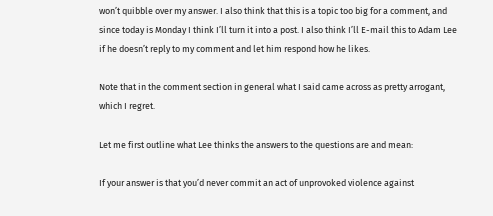won’t quibble over my answer. I also think that this is a topic too big for a comment, and since today is Monday I think I’ll turn it into a post. I also think I’ll E-mail this to Adam Lee if he doesn’t reply to my comment and let him respond how he likes.

Note that in the comment section in general what I said came across as pretty arrogant, which I regret.

Let me first outline what Lee thinks the answers to the questions are and mean:

If your answer is that you’d never commit an act of unprovoked violence against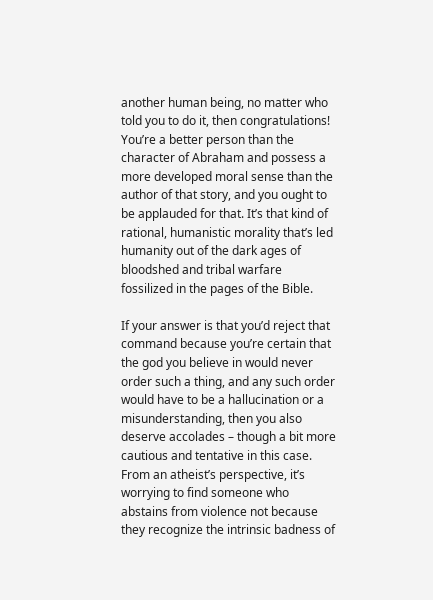another human being, no matter who told you to do it, then congratulations! You’re a better person than the character of Abraham and possess a more developed moral sense than the author of that story, and you ought to be applauded for that. It’s that kind of rational, humanistic morality that’s led humanity out of the dark ages of bloodshed and tribal warfare fossilized in the pages of the Bible.

If your answer is that you’d reject that command because you’re certain that the god you believe in would never order such a thing, and any such order would have to be a hallucination or a misunderstanding, then you also deserve accolades – though a bit more cautious and tentative in this case. From an atheist’s perspective, it’s worrying to find someone who abstains from violence not because they recognize the intrinsic badness of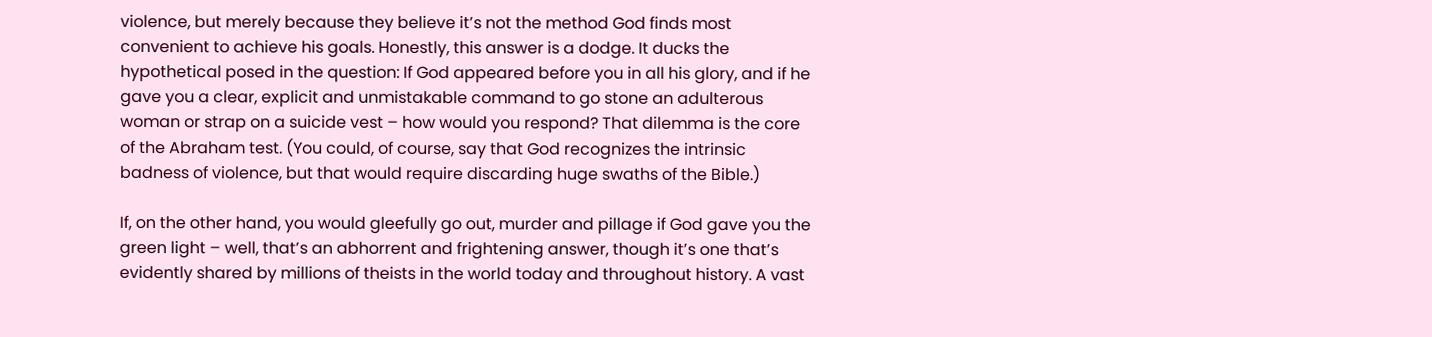violence, but merely because they believe it’s not the method God finds most convenient to achieve his goals. Honestly, this answer is a dodge. It ducks the hypothetical posed in the question: If God appeared before you in all his glory, and if he gave you a clear, explicit and unmistakable command to go stone an adulterous woman or strap on a suicide vest – how would you respond? That dilemma is the core of the Abraham test. (You could, of course, say that God recognizes the intrinsic badness of violence, but that would require discarding huge swaths of the Bible.)

If, on the other hand, you would gleefully go out, murder and pillage if God gave you the green light – well, that’s an abhorrent and frightening answer, though it’s one that’s evidently shared by millions of theists in the world today and throughout history. A vast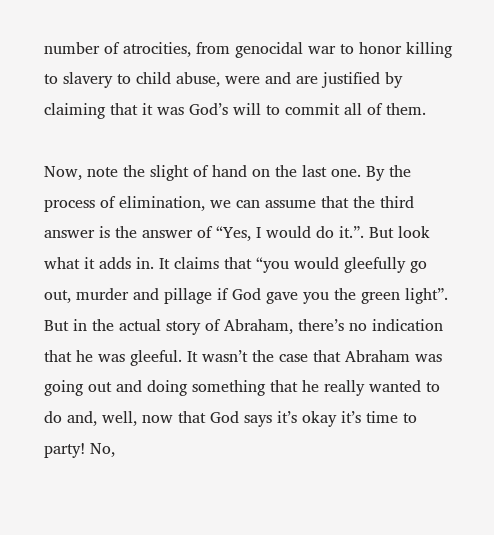number of atrocities, from genocidal war to honor killing to slavery to child abuse, were and are justified by claiming that it was God’s will to commit all of them.

Now, note the slight of hand on the last one. By the process of elimination, we can assume that the third answer is the answer of “Yes, I would do it.”. But look what it adds in. It claims that “you would gleefully go out, murder and pillage if God gave you the green light”. But in the actual story of Abraham, there’s no indication that he was gleeful. It wasn’t the case that Abraham was going out and doing something that he really wanted to do and, well, now that God says it’s okay it’s time to party! No,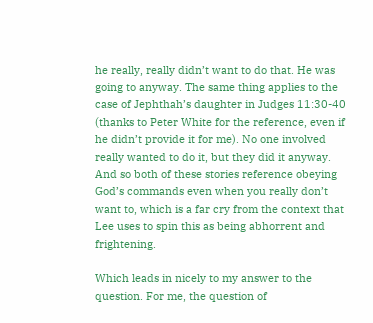he really, really didn’t want to do that. He was going to anyway. The same thing applies to the case of Jephthah’s daughter in Judges 11:30-40 (thanks to Peter White for the reference, even if he didn’t provide it for me). No one involved really wanted to do it, but they did it anyway. And so both of these stories reference obeying God’s commands even when you really don’t want to, which is a far cry from the context that Lee uses to spin this as being abhorrent and frightening.

Which leads in nicely to my answer to the question. For me, the question of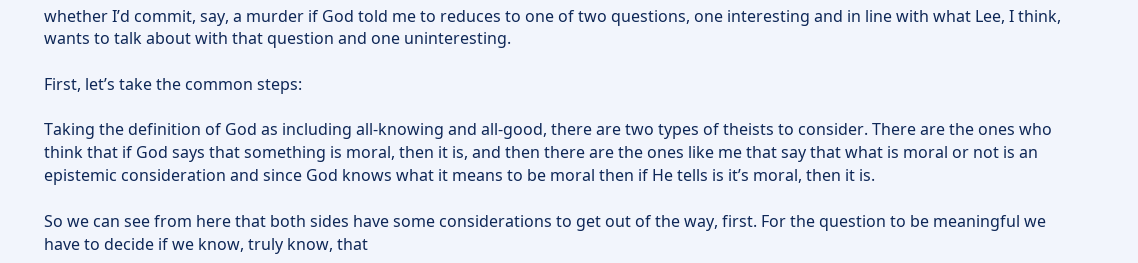whether I’d commit, say, a murder if God told me to reduces to one of two questions, one interesting and in line with what Lee, I think, wants to talk about with that question and one uninteresting.

First, let’s take the common steps:

Taking the definition of God as including all-knowing and all-good, there are two types of theists to consider. There are the ones who think that if God says that something is moral, then it is, and then there are the ones like me that say that what is moral or not is an epistemic consideration and since God knows what it means to be moral then if He tells is it’s moral, then it is.

So we can see from here that both sides have some considerations to get out of the way, first. For the question to be meaningful we have to decide if we know, truly know, that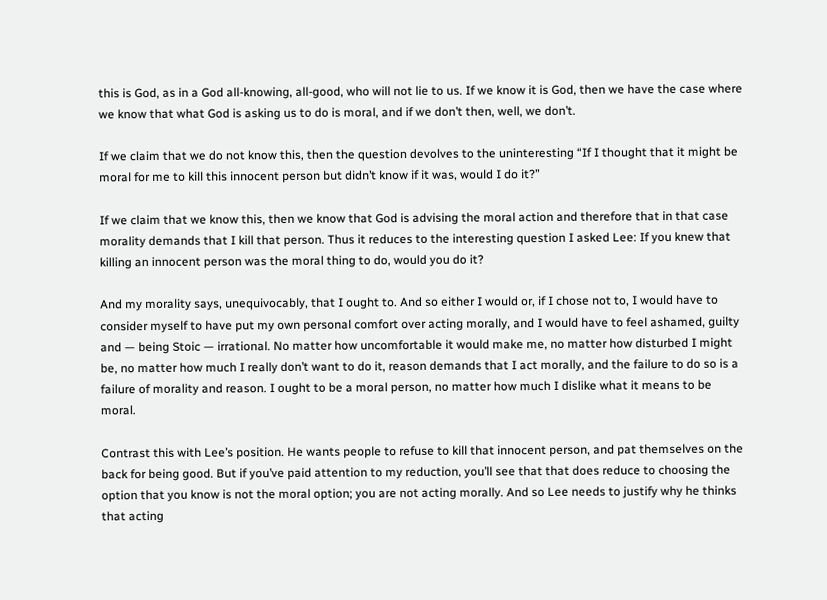this is God, as in a God all-knowing, all-good, who will not lie to us. If we know it is God, then we have the case where we know that what God is asking us to do is moral, and if we don’t then, well, we don’t.

If we claim that we do not know this, then the question devolves to the uninteresting “If I thought that it might be moral for me to kill this innocent person but didn’t know if it was, would I do it?”

If we claim that we know this, then we know that God is advising the moral action and therefore that in that case morality demands that I kill that person. Thus it reduces to the interesting question I asked Lee: If you knew that killing an innocent person was the moral thing to do, would you do it?

And my morality says, unequivocably, that I ought to. And so either I would or, if I chose not to, I would have to consider myself to have put my own personal comfort over acting morally, and I would have to feel ashamed, guilty and — being Stoic — irrational. No matter how uncomfortable it would make me, no matter how disturbed I might be, no matter how much I really don’t want to do it, reason demands that I act morally, and the failure to do so is a failure of morality and reason. I ought to be a moral person, no matter how much I dislike what it means to be moral.

Contrast this with Lee’s position. He wants people to refuse to kill that innocent person, and pat themselves on the back for being good. But if you’ve paid attention to my reduction, you’ll see that that does reduce to choosing the option that you know is not the moral option; you are not acting morally. And so Lee needs to justify why he thinks that acting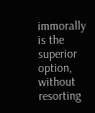immorally is the superior option, without resorting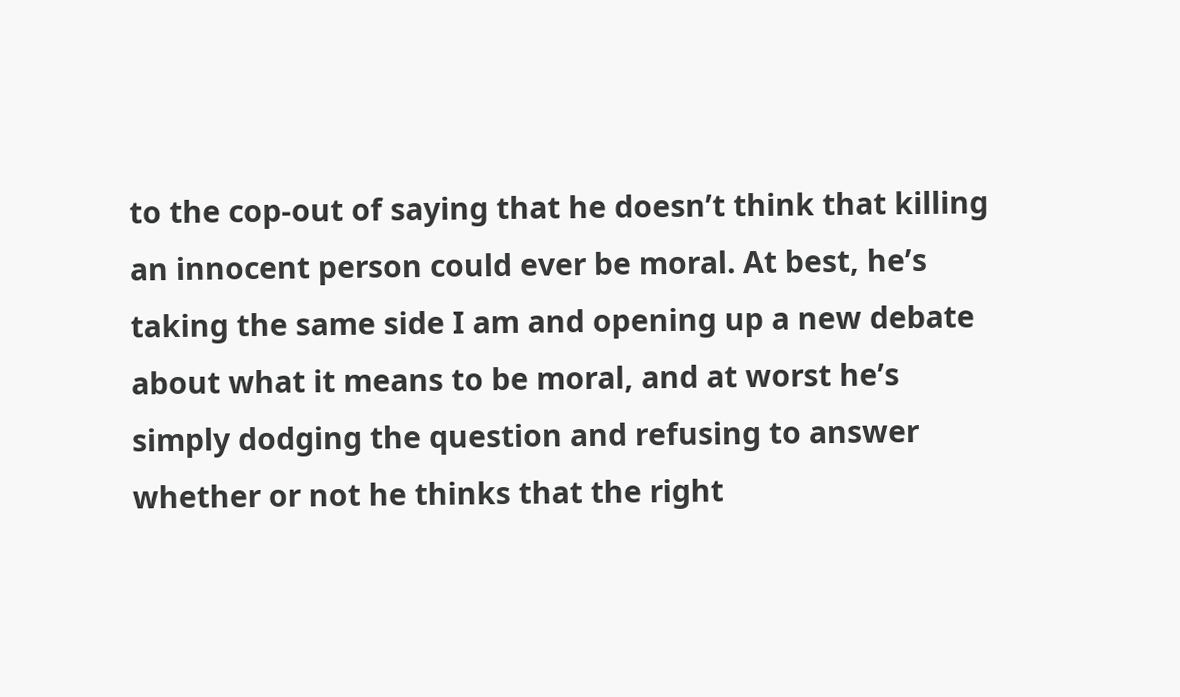to the cop-out of saying that he doesn’t think that killing an innocent person could ever be moral. At best, he’s taking the same side I am and opening up a new debate about what it means to be moral, and at worst he’s simply dodging the question and refusing to answer whether or not he thinks that the right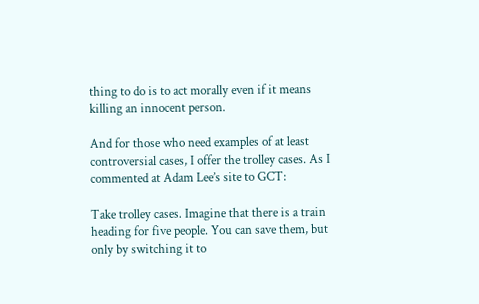thing to do is to act morally even if it means killing an innocent person.

And for those who need examples of at least controversial cases, I offer the trolley cases. As I commented at Adam Lee’s site to GCT:

Take trolley cases. Imagine that there is a train heading for five people. You can save them, but only by switching it to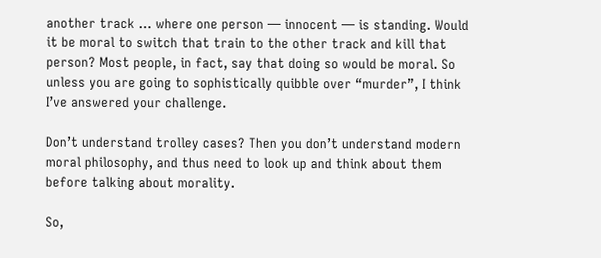another track … where one person — innocent — is standing. Would it be moral to switch that train to the other track and kill that person? Most people, in fact, say that doing so would be moral. So unless you are going to sophistically quibble over “murder”, I think I’ve answered your challenge.

Don’t understand trolley cases? Then you don’t understand modern moral philosophy, and thus need to look up and think about them before talking about morality.

So,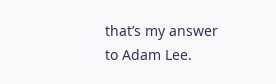that’s my answer to Adam Lee.